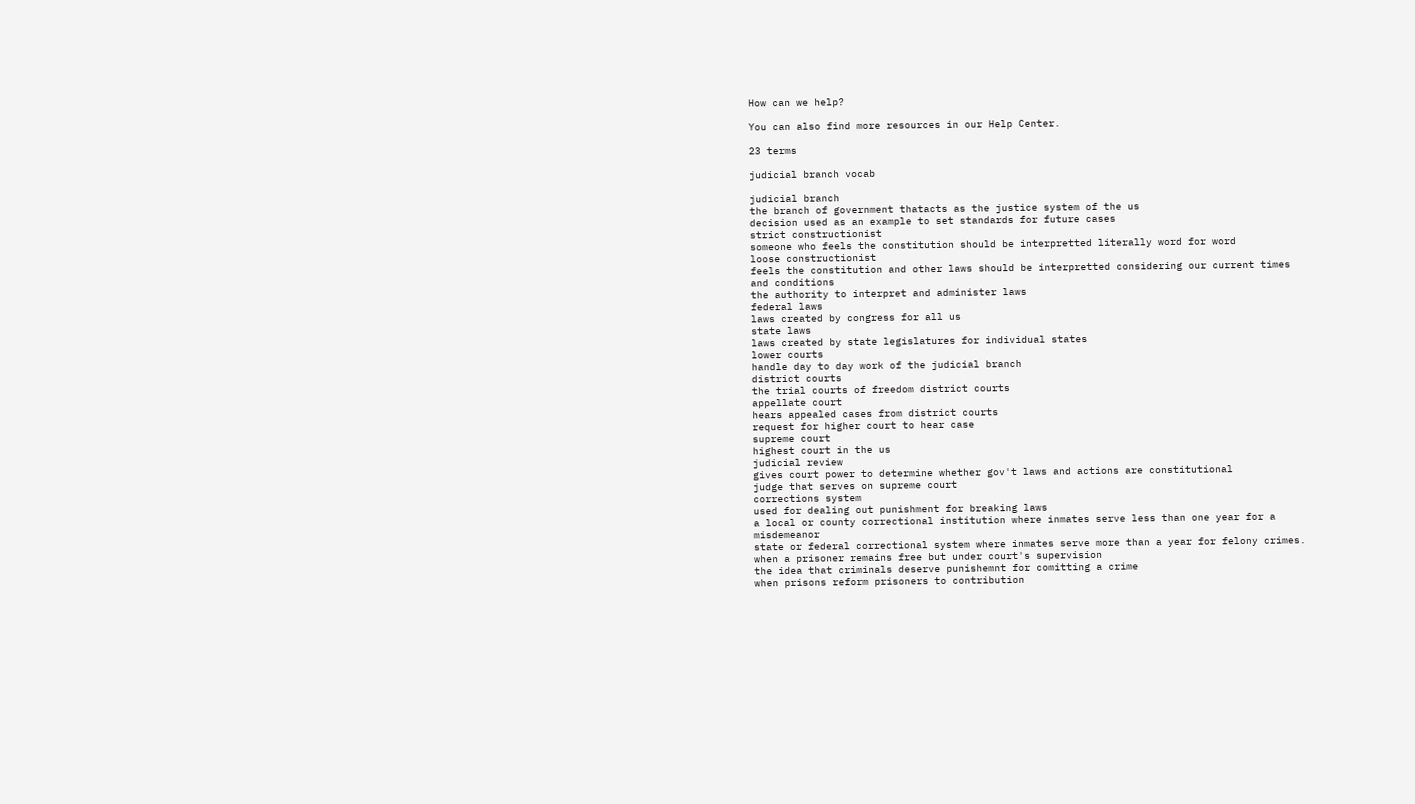How can we help?

You can also find more resources in our Help Center.

23 terms

judicial branch vocab

judicial branch
the branch of government thatacts as the justice system of the us
decision used as an example to set standards for future cases
strict constructionist
someone who feels the constitution should be interpretted literally word for word
loose constructionist
feels the constitution and other laws should be interpretted considering our current times and conditions
the authority to interpret and administer laws
federal laws
laws created by congress for all us
state laws
laws created by state legislatures for individual states
lower courts
handle day to day work of the judicial branch
district courts
the trial courts of freedom district courts
appellate court
hears appealed cases from district courts
request for higher court to hear case
supreme court
highest court in the us
judicial review
gives court power to determine whether gov't laws and actions are constitutional
judge that serves on supreme court
corrections system
used for dealing out punishment for breaking laws
a local or county correctional institution where inmates serve less than one year for a misdemeanor
state or federal correctional system where inmates serve more than a year for felony crimes.
when a prisoner remains free but under court's supervision
the idea that criminals deserve punishemnt for comitting a crime
when prisons reform prisoners to contribution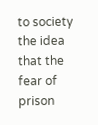to society
the idea that the fear of prison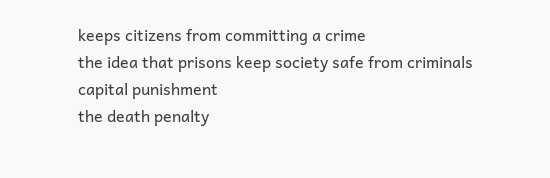keeps citizens from committing a crime
the idea that prisons keep society safe from criminals
capital punishment
the death penalty